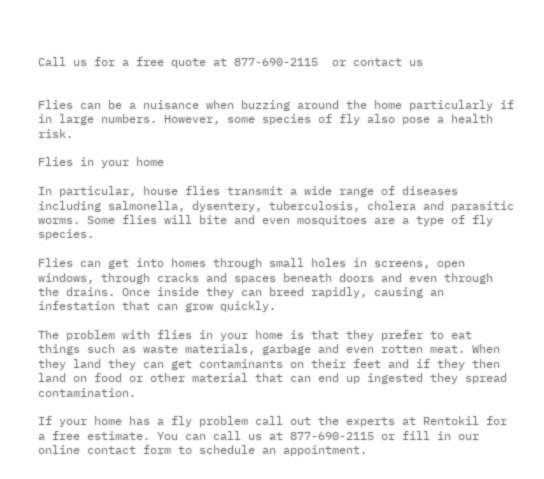Call us for a free quote at 877-690-2115  or contact us


Flies can be a nuisance when buzzing around the home particularly if in large numbers. However, some species of fly also pose a health risk.

Flies in your home

In particular, house flies transmit a wide range of diseases including salmonella, dysentery, tuberculosis, cholera and parasitic worms. Some flies will bite and even mosquitoes are a type of fly species.

Flies can get into homes through small holes in screens, open windows, through cracks and spaces beneath doors and even through the drains. Once inside they can breed rapidly, causing an infestation that can grow quickly.

The problem with flies in your home is that they prefer to eat things such as waste materials, garbage and even rotten meat. When they land they can get contaminants on their feet and if they then land on food or other material that can end up ingested they spread contamination.

If your home has a fly problem call out the experts at Rentokil for a free estimate. You can call us at 877-690-2115 or fill in our online contact form to schedule an appointment.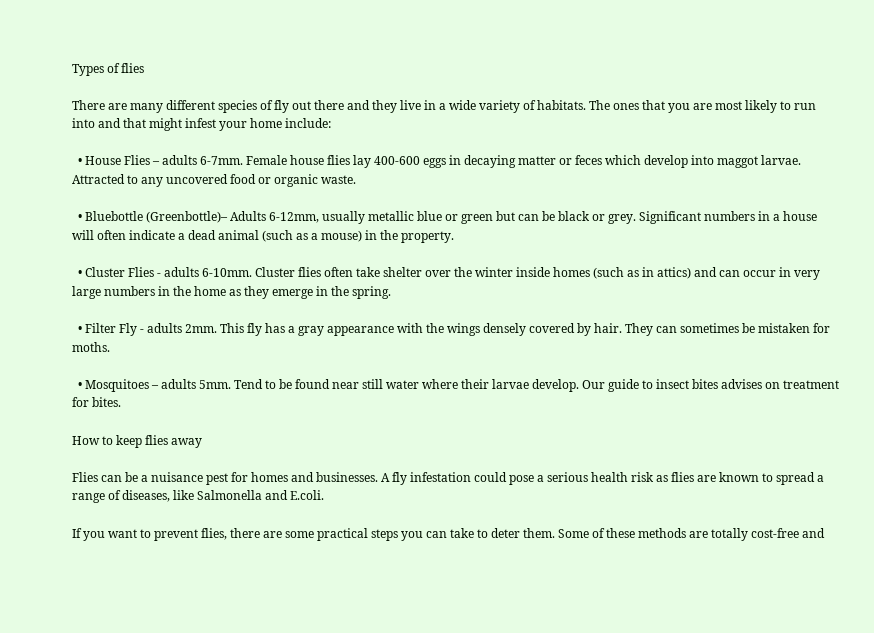Types of flies

There are many different species of fly out there and they live in a wide variety of habitats. The ones that you are most likely to run into and that might infest your home include:

  • House Flies – adults 6-7mm. Female house flies lay 400-600 eggs in decaying matter or feces which develop into maggot larvae. Attracted to any uncovered food or organic waste.

  • Bluebottle (Greenbottle)– Adults 6-12mm, usually metallic blue or green but can be black or grey. Significant numbers in a house will often indicate a dead animal (such as a mouse) in the property.

  • Cluster Flies - adults 6-10mm. Cluster flies often take shelter over the winter inside homes (such as in attics) and can occur in very large numbers in the home as they emerge in the spring.

  • Filter Fly - adults 2mm. This fly has a gray appearance with the wings densely covered by hair. They can sometimes be mistaken for moths.

  • Mosquitoes – adults 5mm. Tend to be found near still water where their larvae develop. Our guide to insect bites advises on treatment for bites.

How to keep flies away

Flies can be a nuisance pest for homes and businesses. A fly infestation could pose a serious health risk as flies are known to spread a range of diseases, like Salmonella and E.coli.

If you want to prevent flies, there are some practical steps you can take to deter them. Some of these methods are totally cost-free and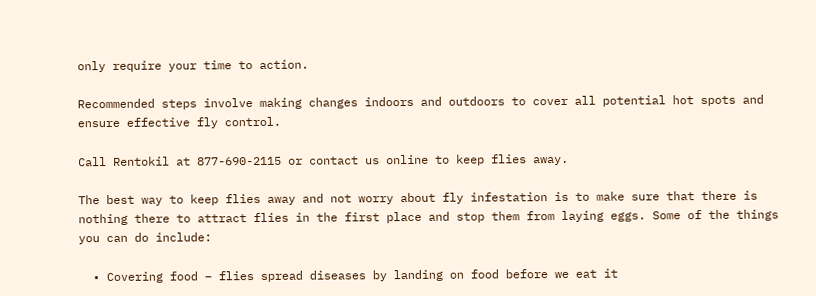only require your time to action.

Recommended steps involve making changes indoors and outdoors to cover all potential hot spots and ensure effective fly control.

Call Rentokil at 877-690-2115 or contact us online to keep flies away.

The best way to keep flies away and not worry about fly infestation is to make sure that there is nothing there to attract flies in the first place and stop them from laying eggs. Some of the things you can do include:

  • Covering food – flies spread diseases by landing on food before we eat it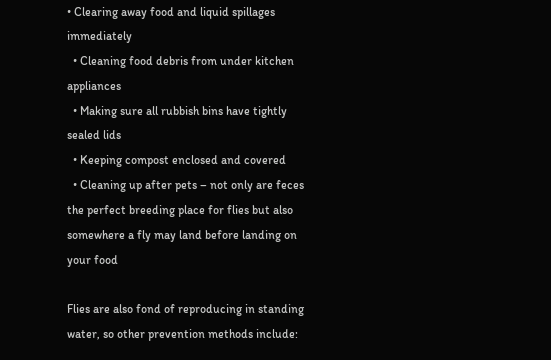• Clearing away food and liquid spillages immediately
  • Cleaning food debris from under kitchen appliances
  • Making sure all rubbish bins have tightly sealed lids
  • Keeping compost enclosed and covered
  • Cleaning up after pets – not only are feces the perfect breeding place for flies but also somewhere a fly may land before landing on your food

Flies are also fond of reproducing in standing water, so other prevention methods include: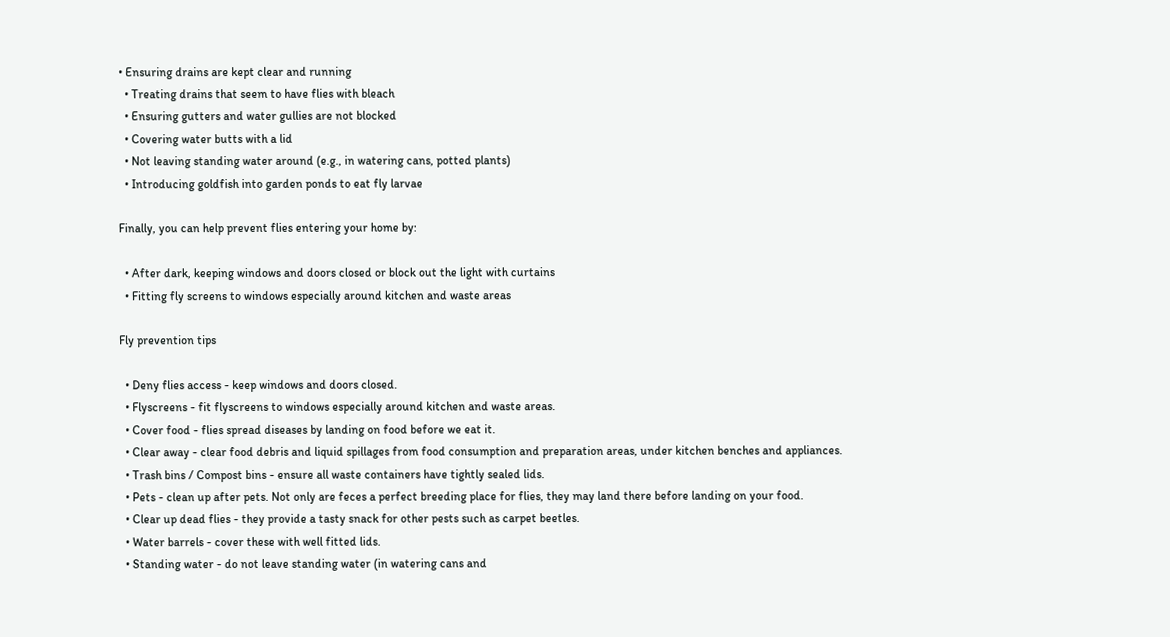• Ensuring drains are kept clear and running
  • Treating drains that seem to have flies with bleach
  • Ensuring gutters and water gullies are not blocked
  • Covering water butts with a lid
  • Not leaving standing water around (e.g., in watering cans, potted plants)
  • Introducing goldfish into garden ponds to eat fly larvae

Finally, you can help prevent flies entering your home by:

  • After dark, keeping windows and doors closed or block out the light with curtains
  • Fitting fly screens to windows especially around kitchen and waste areas

Fly prevention tips

  • Deny flies access - keep windows and doors closed.
  • Flyscreens - fit flyscreens to windows especially around kitchen and waste areas.
  • Cover food - flies spread diseases by landing on food before we eat it.
  • Clear away - clear food debris and liquid spillages from food consumption and preparation areas, under kitchen benches and appliances.
  • Trash bins / Compost bins - ensure all waste containers have tightly sealed lids.
  • Pets - clean up after pets. Not only are feces a perfect breeding place for flies, they may land there before landing on your food.
  • Clear up dead flies - they provide a tasty snack for other pests such as carpet beetles.
  • Water barrels - cover these with well fitted lids.
  • Standing water - do not leave standing water (in watering cans and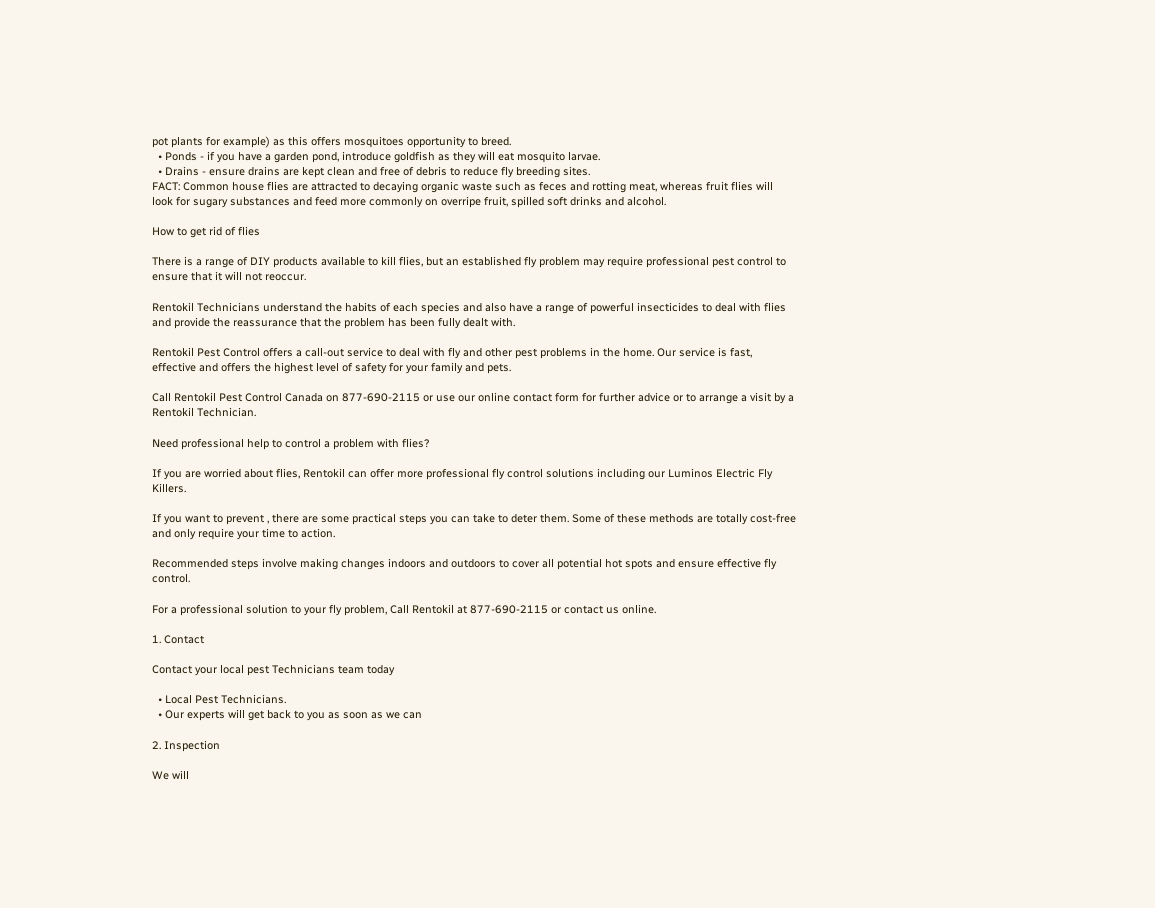pot plants for example) as this offers mosquitoes opportunity to breed.
  • Ponds - if you have a garden pond, introduce goldfish as they will eat mosquito larvae.
  • Drains - ensure drains are kept clean and free of debris to reduce fly breeding sites.
FACT: Common house flies are attracted to decaying organic waste such as feces and rotting meat, whereas fruit flies will look for sugary substances and feed more commonly on overripe fruit, spilled soft drinks and alcohol.

How to get rid of flies

There is a range of DIY products available to kill flies, but an established fly problem may require professional pest control to ensure that it will not reoccur.

Rentokil Technicians understand the habits of each species and also have a range of powerful insecticides to deal with flies and provide the reassurance that the problem has been fully dealt with.

Rentokil Pest Control offers a call-out service to deal with fly and other pest problems in the home. Our service is fast, effective and offers the highest level of safety for your family and pets.

Call Rentokil Pest Control Canada on 877-690-2115 or use our online contact form for further advice or to arrange a visit by a Rentokil Technician.

Need professional help to control a problem with flies?

If you are worried about flies, Rentokil can offer more professional fly control solutions including our Luminos Electric Fly Killers.

If you want to prevent , there are some practical steps you can take to deter them. Some of these methods are totally cost-free and only require your time to action.

Recommended steps involve making changes indoors and outdoors to cover all potential hot spots and ensure effective fly control.

For a professional solution to your fly problem, Call Rentokil at 877-690-2115 or contact us online.

1. Contact

Contact your local pest Technicians team today

  • Local Pest Technicians.
  • Our experts will get back to you as soon as we can

2. Inspection

We will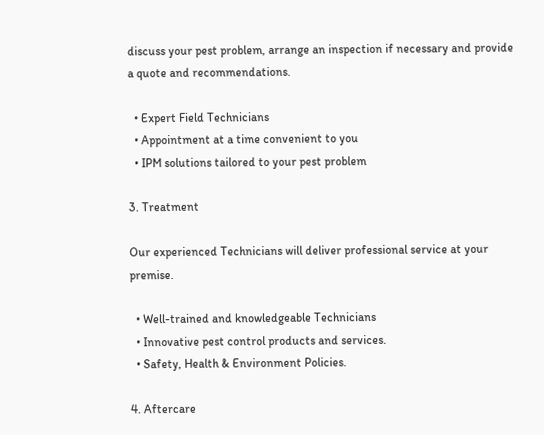discuss your pest problem, arrange an inspection if necessary and provide a quote and recommendations.

  • Expert Field Technicians
  • Appointment at a time convenient to you
  • IPM solutions tailored to your pest problem

3. Treatment

Our experienced Technicians will deliver professional service at your premise.

  • Well-trained and knowledgeable Technicians
  • Innovative pest control products and services.
  • Safety, Health & Environment Policies.

4. Aftercare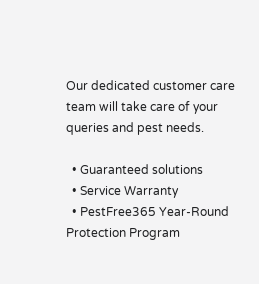Our dedicated customer care team will take care of your queries and pest needs.

  • Guaranteed solutions
  • Service Warranty
  • PestFree365 Year-Round Protection Program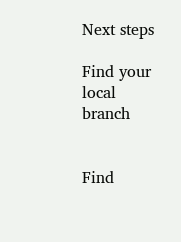Next steps

Find your local branch


Find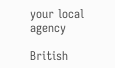your local agency

British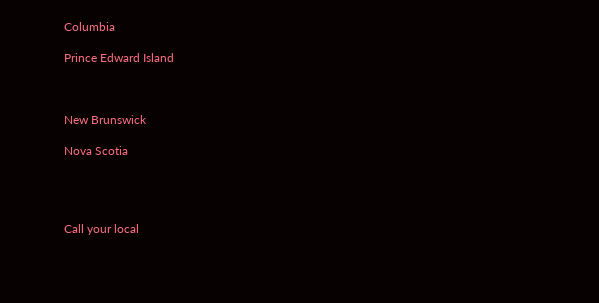Columbia

Prince Edward Island



New Brunswick

Nova Scotia




Call your local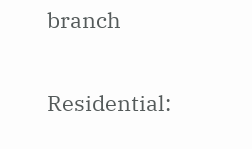branch

Residential: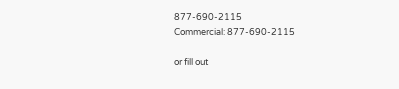877-690-2115
Commercial: 877-690-2115

or fill out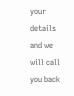your details and we will call you back